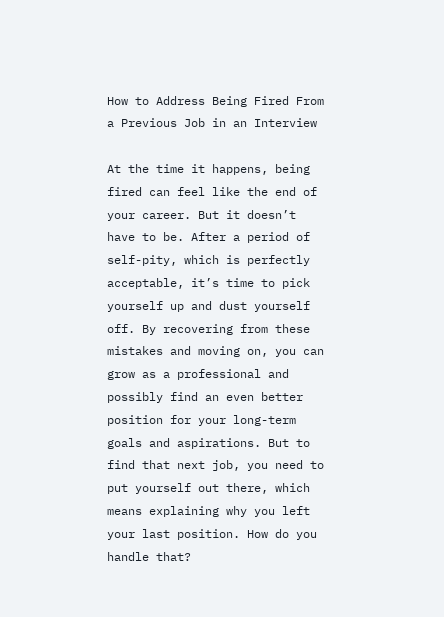How to Address Being Fired From a Previous Job in an Interview

At the time it happens, being fired can feel like the end of your career. But it doesn’t have to be. After a period of self-pity, which is perfectly acceptable, it’s time to pick yourself up and dust yourself off. By recovering from these mistakes and moving on, you can grow as a professional and possibly find an even better position for your long-term goals and aspirations. But to find that next job, you need to put yourself out there, which means explaining why you left your last position. How do you handle that?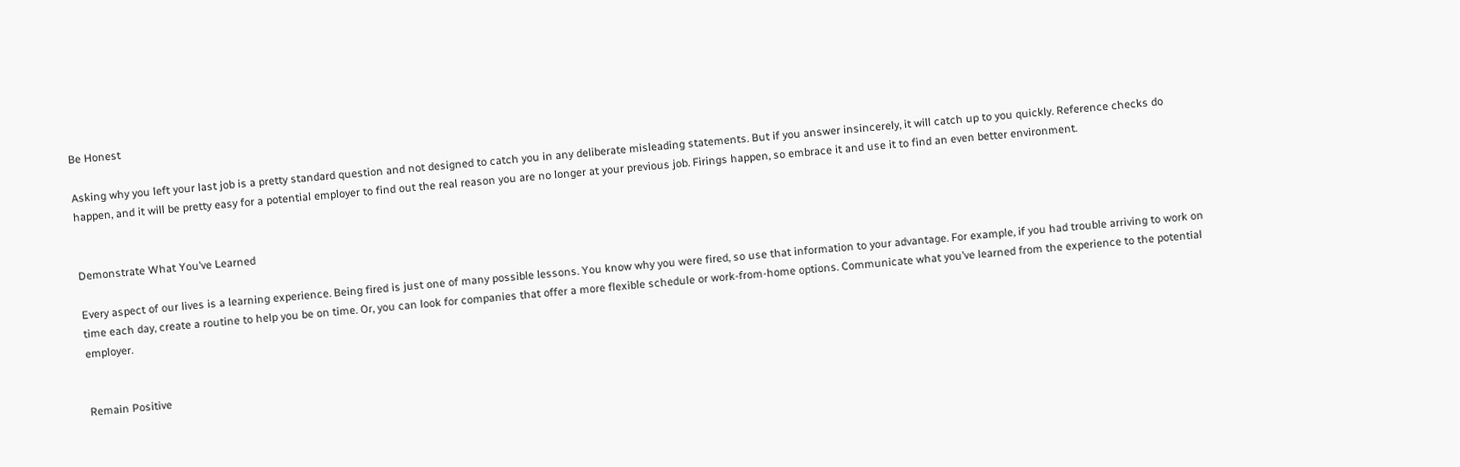Be Honest

Asking why you left your last job is a pretty standard question and not designed to catch you in any deliberate misleading statements. But if you answer insincerely, it will catch up to you quickly. Reference checks do happen, and it will be pretty easy for a potential employer to find out the real reason you are no longer at your previous job. Firings happen, so embrace it and use it to find an even better environment.


Demonstrate What You’ve Learned

Every aspect of our lives is a learning experience. Being fired is just one of many possible lessons. You know why you were fired, so use that information to your advantage. For example, if you had trouble arriving to work on time each day, create a routine to help you be on time. Or, you can look for companies that offer a more flexible schedule or work-from-home options. Communicate what you’ve learned from the experience to the potential employer.


Remain Positive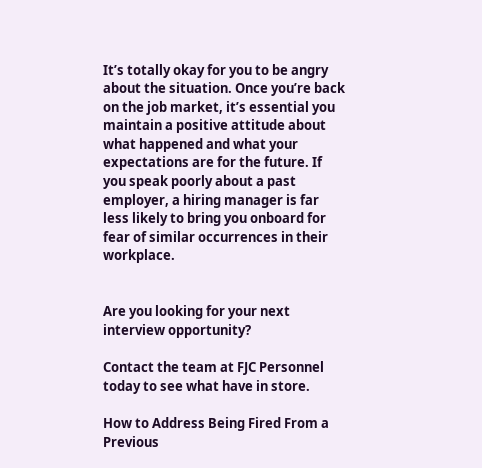It’s totally okay for you to be angry about the situation. Once you’re back on the job market, it’s essential you maintain a positive attitude about what happened and what your expectations are for the future. If you speak poorly about a past employer, a hiring manager is far less likely to bring you onboard for fear of similar occurrences in their workplace.


Are you looking for your next interview opportunity?

Contact the team at FJC Personnel today to see what have in store.

How to Address Being Fired From a Previous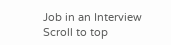Job in an Interview
Scroll to top